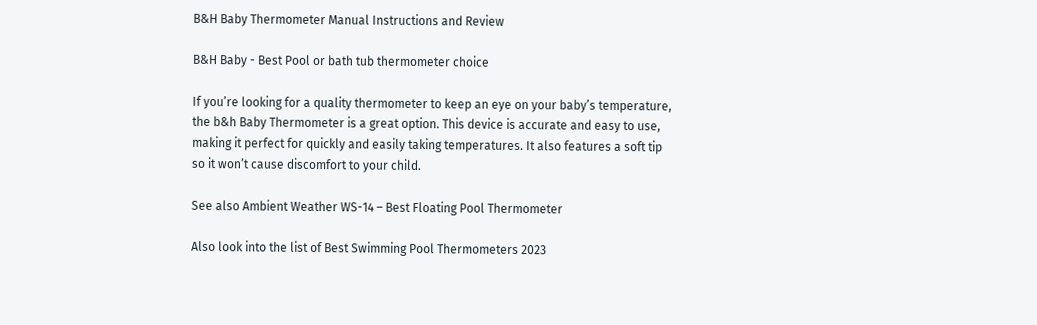B&H Baby Thermometer Manual Instructions and Review

B&H Baby - Best Pool or bath tub thermometer choice

If you’re looking for a quality thermometer to keep an eye on your baby’s temperature, the b&h Baby Thermometer is a great option. This device is accurate and easy to use, making it perfect for quickly and easily taking temperatures. It also features a soft tip so it won’t cause discomfort to your child.

See also Ambient Weather WS-14 – Best Floating Pool Thermometer

Also look into the list of Best Swimming Pool Thermometers 2023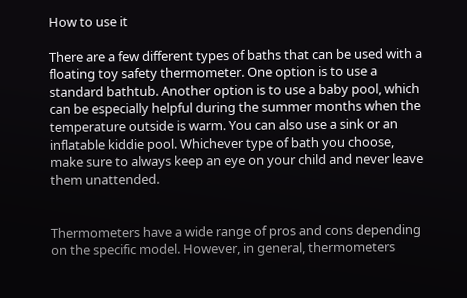How to use it

There are a few different types of baths that can be used with a floating toy safety thermometer. One option is to use a standard bathtub. Another option is to use a baby pool, which can be especially helpful during the summer months when the temperature outside is warm. You can also use a sink or an inflatable kiddie pool. Whichever type of bath you choose, make sure to always keep an eye on your child and never leave them unattended.


Thermometers have a wide range of pros and cons depending on the specific model. However, in general, thermometers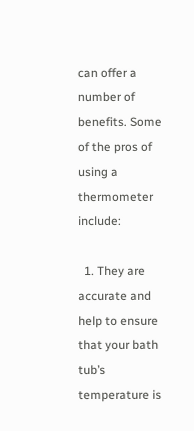can offer a number of benefits. Some of the pros of using a thermometer include:

  1. They are accurate and help to ensure that your bath tub’s temperature is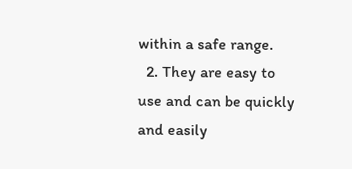within a safe range.
  2. They are easy to use and can be quickly and easily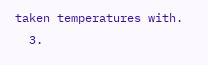taken temperatures with.
  3.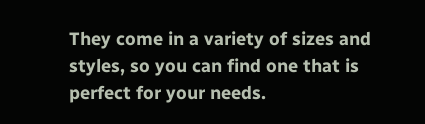They come in a variety of sizes and styles, so you can find one that is perfect for your needs.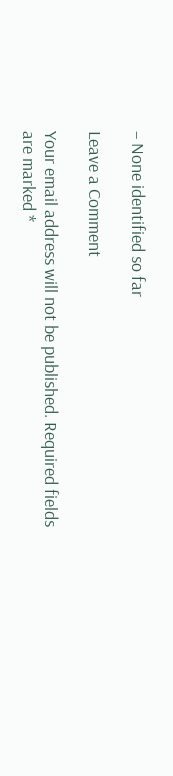– None identified so far

Leave a Comment

Your email address will not be published. Required fields are marked *